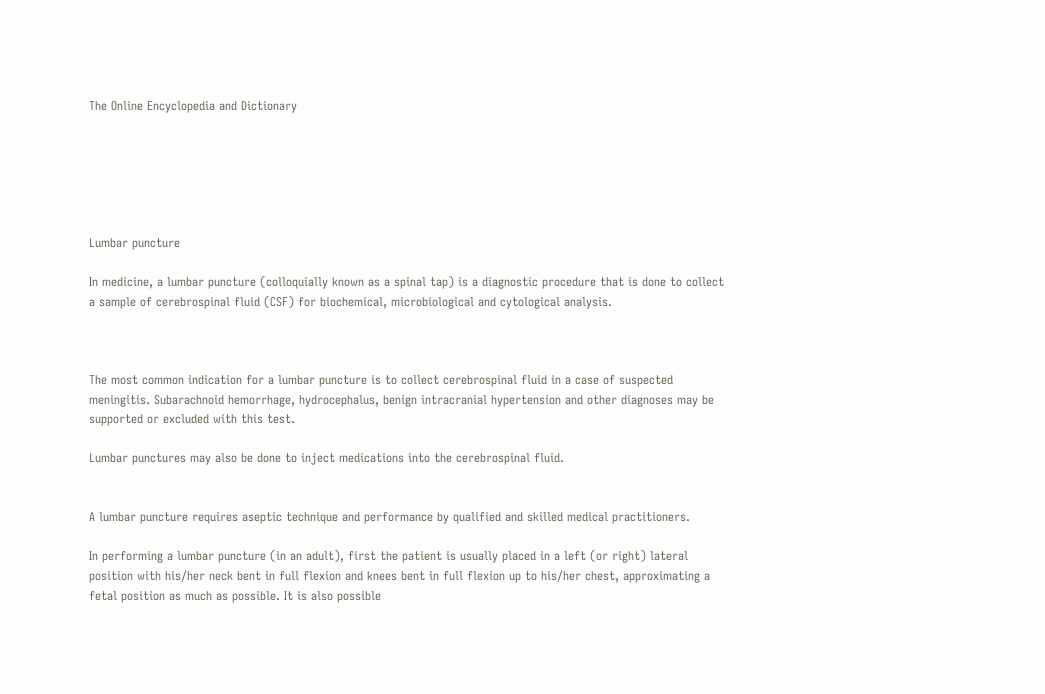The Online Encyclopedia and Dictionary






Lumbar puncture

In medicine, a lumbar puncture (colloquially known as a spinal tap) is a diagnostic procedure that is done to collect a sample of cerebrospinal fluid (CSF) for biochemical, microbiological and cytological analysis.



The most common indication for a lumbar puncture is to collect cerebrospinal fluid in a case of suspected meningitis. Subarachnoid hemorrhage, hydrocephalus, benign intracranial hypertension and other diagnoses may be supported or excluded with this test.

Lumbar punctures may also be done to inject medications into the cerebrospinal fluid.


A lumbar puncture requires aseptic technique and performance by qualified and skilled medical practitioners.

In performing a lumbar puncture (in an adult), first the patient is usually placed in a left (or right) lateral position with his/her neck bent in full flexion and knees bent in full flexion up to his/her chest, approximating a fetal position as much as possible. It is also possible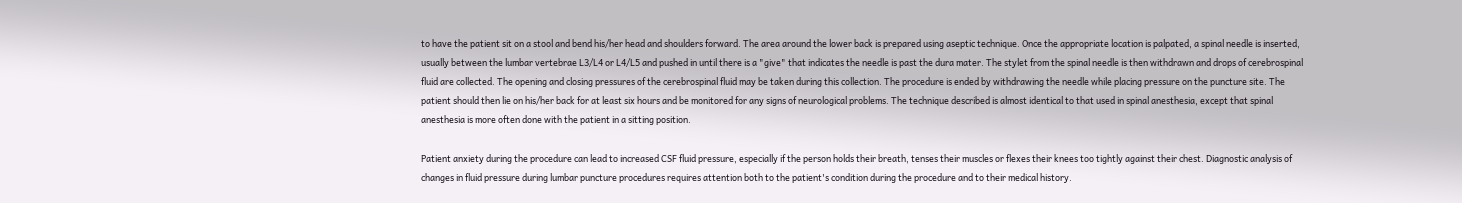to have the patient sit on a stool and bend his/her head and shoulders forward. The area around the lower back is prepared using aseptic technique. Once the appropriate location is palpated, a spinal needle is inserted, usually between the lumbar vertebrae L3/L4 or L4/L5 and pushed in until there is a "give" that indicates the needle is past the dura mater. The stylet from the spinal needle is then withdrawn and drops of cerebrospinal fluid are collected. The opening and closing pressures of the cerebrospinal fluid may be taken during this collection. The procedure is ended by withdrawing the needle while placing pressure on the puncture site. The patient should then lie on his/her back for at least six hours and be monitored for any signs of neurological problems. The technique described is almost identical to that used in spinal anesthesia, except that spinal anesthesia is more often done with the patient in a sitting position.

Patient anxiety during the procedure can lead to increased CSF fluid pressure, especially if the person holds their breath, tenses their muscles or flexes their knees too tightly against their chest. Diagnostic analysis of changes in fluid pressure during lumbar puncture procedures requires attention both to the patient's condition during the procedure and to their medical history.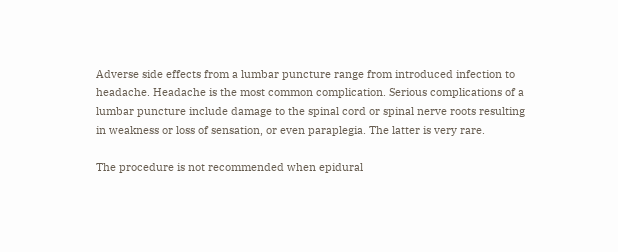Adverse side effects from a lumbar puncture range from introduced infection to headache. Headache is the most common complication. Serious complications of a lumbar puncture include damage to the spinal cord or spinal nerve roots resulting in weakness or loss of sensation, or even paraplegia. The latter is very rare.

The procedure is not recommended when epidural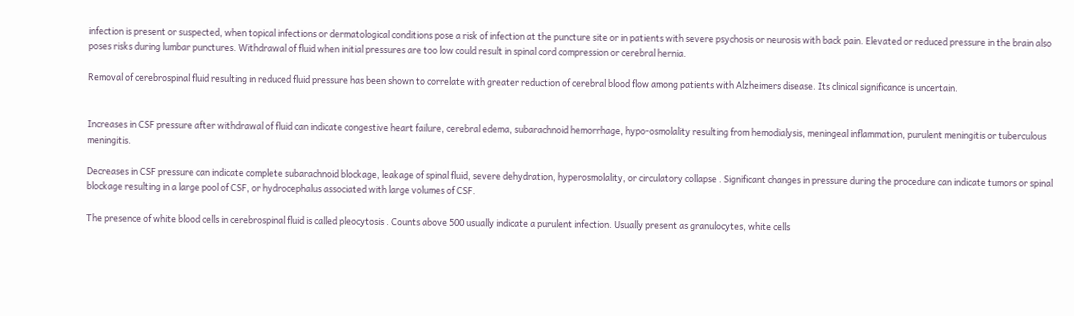infection is present or suspected, when topical infections or dermatological conditions pose a risk of infection at the puncture site or in patients with severe psychosis or neurosis with back pain. Elevated or reduced pressure in the brain also poses risks during lumbar punctures. Withdrawal of fluid when initial pressures are too low could result in spinal cord compression or cerebral hernia.

Removal of cerebrospinal fluid resulting in reduced fluid pressure has been shown to correlate with greater reduction of cerebral blood flow among patients with Alzheimers disease. Its clinical significance is uncertain.


Increases in CSF pressure after withdrawal of fluid can indicate congestive heart failure, cerebral edema, subarachnoid hemorrhage, hypo-osmolality resulting from hemodialysis, meningeal inflammation, purulent meningitis or tuberculous meningitis.

Decreases in CSF pressure can indicate complete subarachnoid blockage, leakage of spinal fluid, severe dehydration, hyperosmolality, or circulatory collapse . Significant changes in pressure during the procedure can indicate tumors or spinal blockage resulting in a large pool of CSF, or hydrocephalus associated with large volumes of CSF.

The presence of white blood cells in cerebrospinal fluid is called pleocytosis . Counts above 500 usually indicate a purulent infection. Usually present as granulocytes, white cells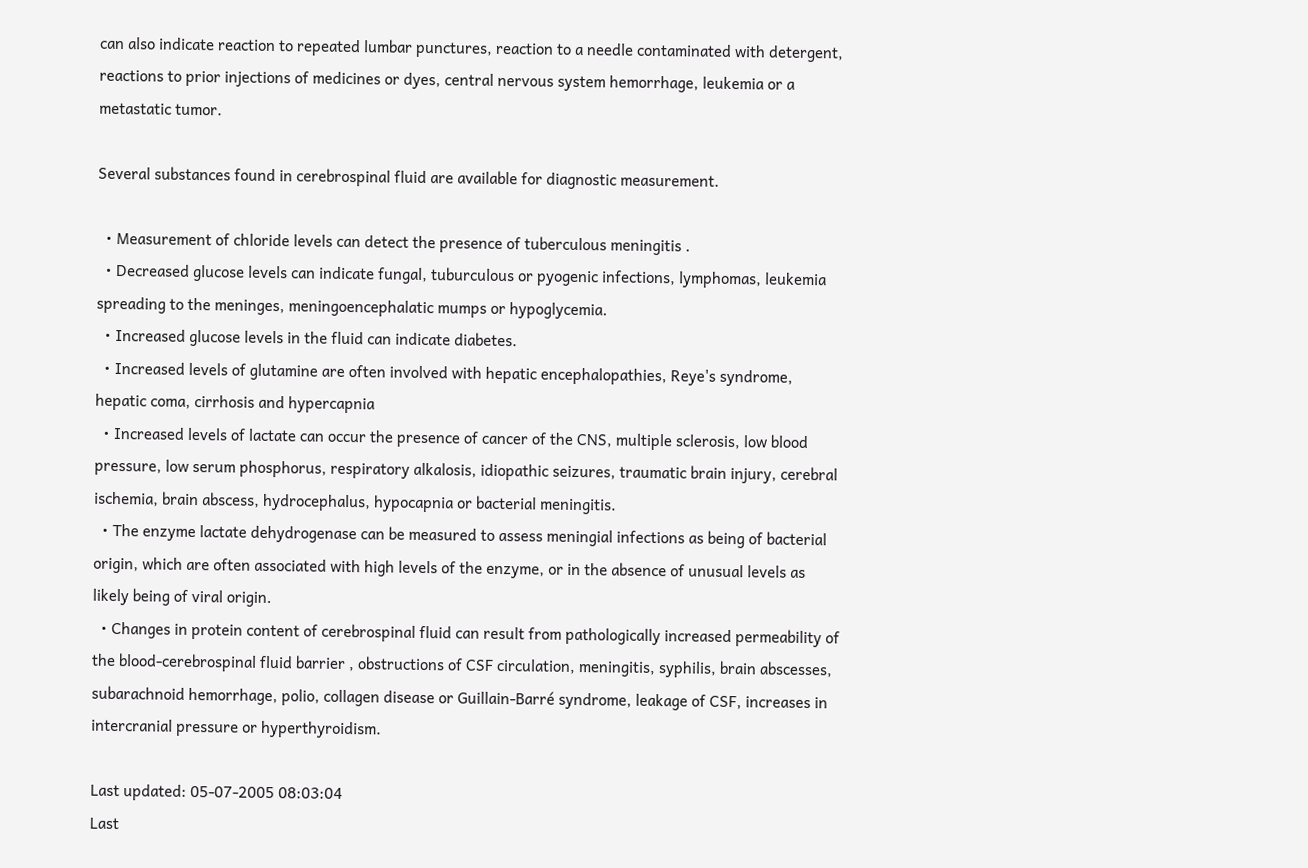can also indicate reaction to repeated lumbar punctures, reaction to a needle contaminated with detergent, reactions to prior injections of medicines or dyes, central nervous system hemorrhage, leukemia or a metastatic tumor.

Several substances found in cerebrospinal fluid are available for diagnostic measurement.

  • Measurement of chloride levels can detect the presence of tuberculous meningitis .
  • Decreased glucose levels can indicate fungal, tuburculous or pyogenic infections, lymphomas, leukemia spreading to the meninges, meningoencephalatic mumps or hypoglycemia.
  • Increased glucose levels in the fluid can indicate diabetes.
  • Increased levels of glutamine are often involved with hepatic encephalopathies, Reye's syndrome, hepatic coma, cirrhosis and hypercapnia
  • Increased levels of lactate can occur the presence of cancer of the CNS, multiple sclerosis, low blood pressure, low serum phosphorus, respiratory alkalosis, idiopathic seizures, traumatic brain injury, cerebral ischemia, brain abscess, hydrocephalus, hypocapnia or bacterial meningitis.
  • The enzyme lactate dehydrogenase can be measured to assess meningial infections as being of bacterial origin, which are often associated with high levels of the enzyme, or in the absence of unusual levels as likely being of viral origin.
  • Changes in protein content of cerebrospinal fluid can result from pathologically increased permeability of the blood-cerebrospinal fluid barrier , obstructions of CSF circulation, meningitis, syphilis, brain abscesses, subarachnoid hemorrhage, polio, collagen disease or Guillain-Barré syndrome, leakage of CSF, increases in intercranial pressure or hyperthyroidism.

Last updated: 05-07-2005 08:03:04
Last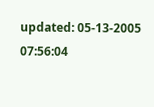updated: 05-13-2005 07:56:04